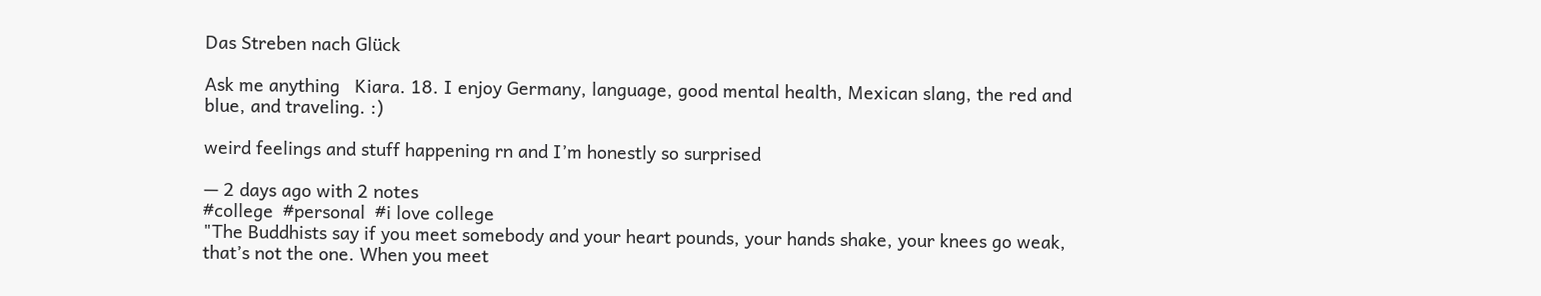Das Streben nach Glück

Ask me anything   Kiara. 18. I enjoy Germany, language, good mental health, Mexican slang, the red and blue, and traveling. :)

weird feelings and stuff happening rn and I’m honestly so surprised

— 2 days ago with 2 notes
#college  #personal  #i love college
"The Buddhists say if you meet somebody and your heart pounds, your hands shake, your knees go weak, that’s not the one. When you meet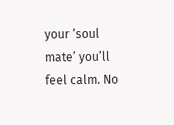your ‘soul mate’ you’ll feel calm. No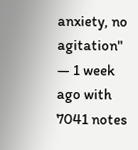anxiety, no agitation"
— 1 week ago with 7041 notes